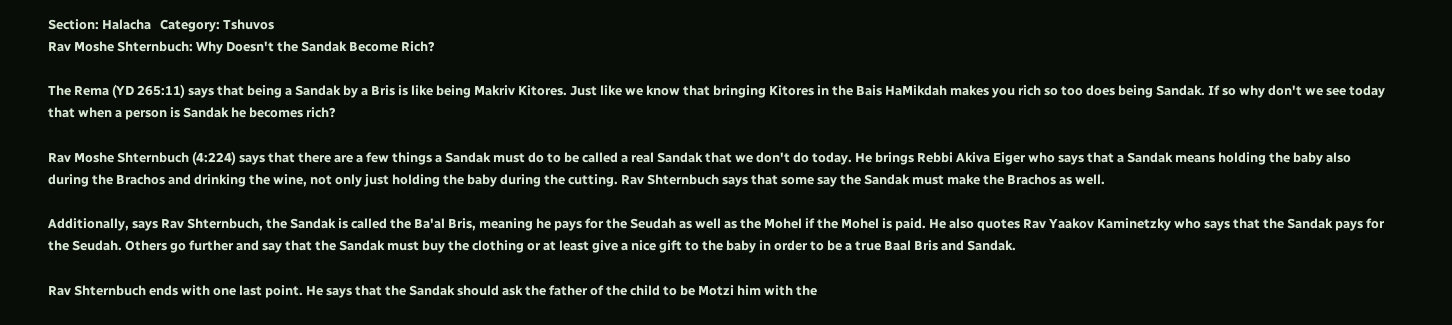Section: Halacha   Category: Tshuvos
Rav Moshe Shternbuch: Why Doesn't the Sandak Become Rich?

The Rema (YD 265:11) says that being a Sandak by a Bris is like being Makriv Kitores. Just like we know that bringing Kitores in the Bais HaMikdah makes you rich so too does being Sandak. If so why don't we see today that when a person is Sandak he becomes rich?

Rav Moshe Shternbuch (4:224) says that there are a few things a Sandak must do to be called a real Sandak that we don't do today. He brings Rebbi Akiva Eiger who says that a Sandak means holding the baby also during the Brachos and drinking the wine, not only just holding the baby during the cutting. Rav Shternbuch says that some say the Sandak must make the Brachos as well.

Additionally, says Rav Shternbuch, the Sandak is called the Ba'al Bris, meaning he pays for the Seudah as well as the Mohel if the Mohel is paid. He also quotes Rav Yaakov Kaminetzky who says that the Sandak pays for the Seudah. Others go further and say that the Sandak must buy the clothing or at least give a nice gift to the baby in order to be a true Baal Bris and Sandak.

Rav Shternbuch ends with one last point. He says that the Sandak should ask the father of the child to be Motzi him with the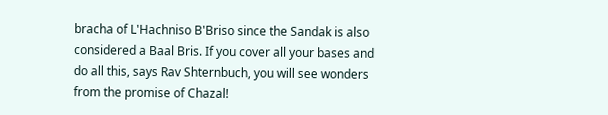bracha of L'Hachniso B'Briso since the Sandak is also considered a Baal Bris. If you cover all your bases and do all this, says Rav Shternbuch, you will see wonders from the promise of Chazal!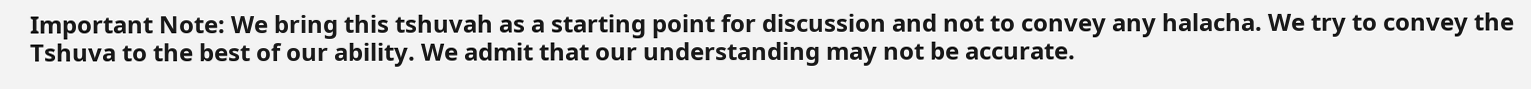Important Note: We bring this tshuvah as a starting point for discussion and not to convey any halacha. We try to convey the Tshuva to the best of our ability. We admit that our understanding may not be accurate.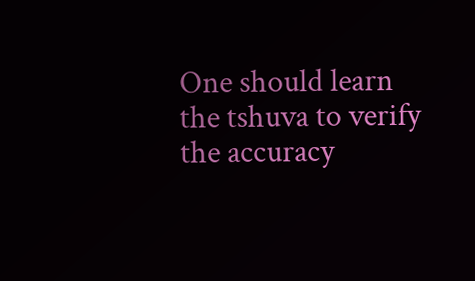One should learn the tshuva to verify the accuracy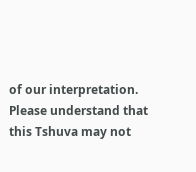of our interpretation. Please understand that this Tshuva may not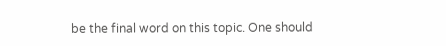be the final word on this topic. One should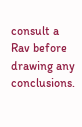consult a Rav before drawing any conclusions.